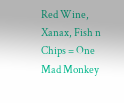Red Wine, Xanax, Fish n Chips = One Mad Monkey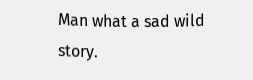Man what a sad wild story.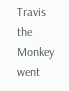Travis the Monkey went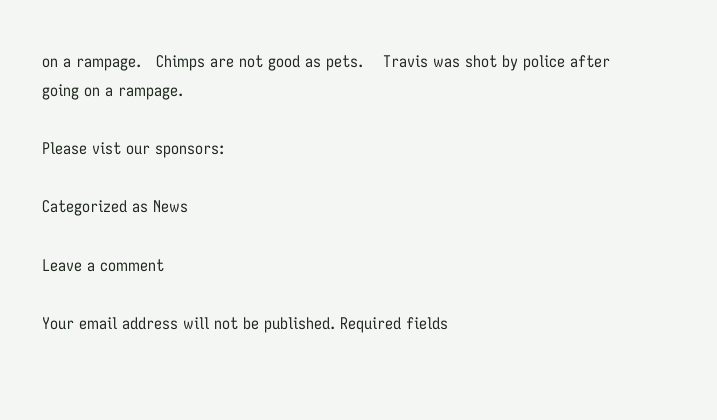on a rampage.   Chimps are not good as pets.    Travis was shot by police after going on a rampage.

Please vist our sponsors:

Categorized as News

Leave a comment

Your email address will not be published. Required fields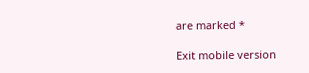are marked *

Exit mobile version